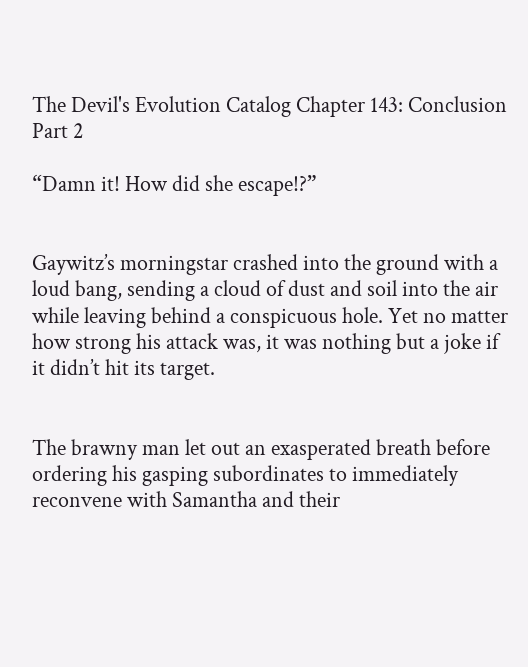The Devil's Evolution Catalog Chapter 143: Conclusion Part 2

“Damn it! How did she escape!?”


Gaywitz’s morningstar crashed into the ground with a loud bang, sending a cloud of dust and soil into the air while leaving behind a conspicuous hole. Yet no matter how strong his attack was, it was nothing but a joke if it didn’t hit its target.


The brawny man let out an exasperated breath before ordering his gasping subordinates to immediately reconvene with Samantha and their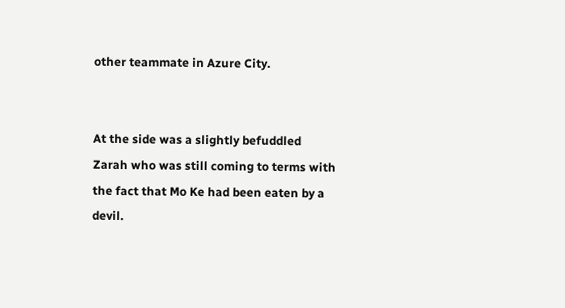other teammate in Azure City.


At the side was a slightly befuddled Zarah who was still coming to terms with the fact that Mo Ke had been eaten by a devil.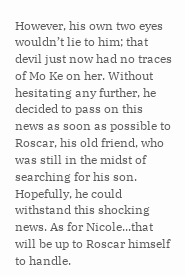However, his own two eyes wouldn’t lie to him; that devil just now had no traces of Mo Ke on her. Without hesitating any further, he decided to pass on this news as soon as possible to Roscar, his old friend, who was still in the midst of searching for his son. Hopefully, he could withstand this shocking news. As for Nicole...that will be up to Roscar himself to handle.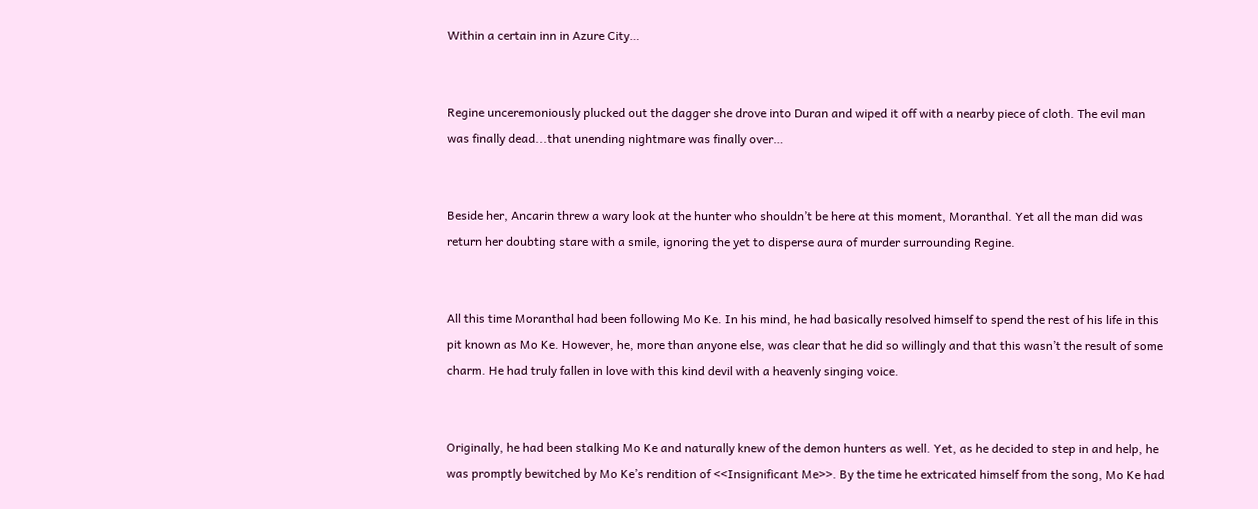Within a certain inn in Azure City…


Regine unceremoniously plucked out the dagger she drove into Duran and wiped it off with a nearby piece of cloth. The evil man was finally dead...that unending nightmare was finally over…


Beside her, Ancarin threw a wary look at the hunter who shouldn’t be here at this moment, Moranthal. Yet all the man did was return her doubting stare with a smile, ignoring the yet to disperse aura of murder surrounding Regine.


All this time Moranthal had been following Mo Ke. In his mind, he had basically resolved himself to spend the rest of his life in this pit known as Mo Ke. However, he, more than anyone else, was clear that he did so willingly and that this wasn’t the result of some charm. He had truly fallen in love with this kind devil with a heavenly singing voice.


Originally, he had been stalking Mo Ke and naturally knew of the demon hunters as well. Yet, as he decided to step in and help, he was promptly bewitched by Mo Ke’s rendition of <<Insignificant Me>>. By the time he extricated himself from the song, Mo Ke had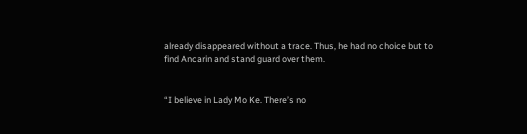already disappeared without a trace. Thus, he had no choice but to find Ancarin and stand guard over them.


“I believe in Lady Mo Ke. There’s no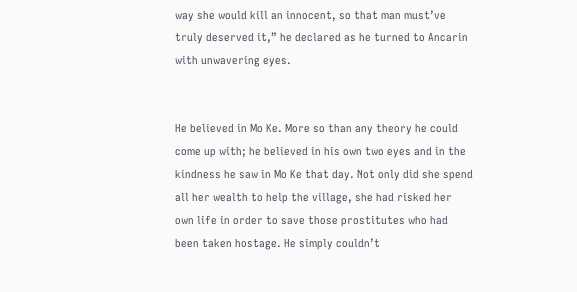way she would kill an innocent, so that man must’ve truly deserved it,” he declared as he turned to Ancarin with unwavering eyes.


He believed in Mo Ke. More so than any theory he could come up with; he believed in his own two eyes and in the kindness he saw in Mo Ke that day. Not only did she spend all her wealth to help the village, she had risked her own life in order to save those prostitutes who had been taken hostage. He simply couldn’t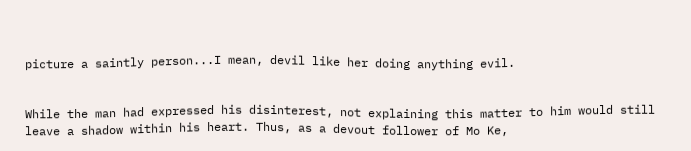picture a saintly person...I mean, devil like her doing anything evil.


While the man had expressed his disinterest, not explaining this matter to him would still leave a shadow within his heart. Thus, as a devout follower of Mo Ke,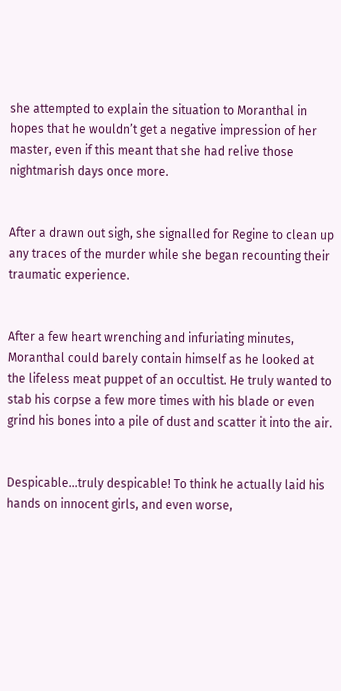she attempted to explain the situation to Moranthal in hopes that he wouldn’t get a negative impression of her master, even if this meant that she had relive those nightmarish days once more.


After a drawn out sigh, she signalled for Regine to clean up any traces of the murder while she began recounting their traumatic experience.


After a few heart wrenching and infuriating minutes, Moranthal could barely contain himself as he looked at the lifeless meat puppet of an occultist. He truly wanted to stab his corpse a few more times with his blade or even grind his bones into a pile of dust and scatter it into the air.


Despicable...truly despicable! To think he actually laid his hands on innocent girls, and even worse,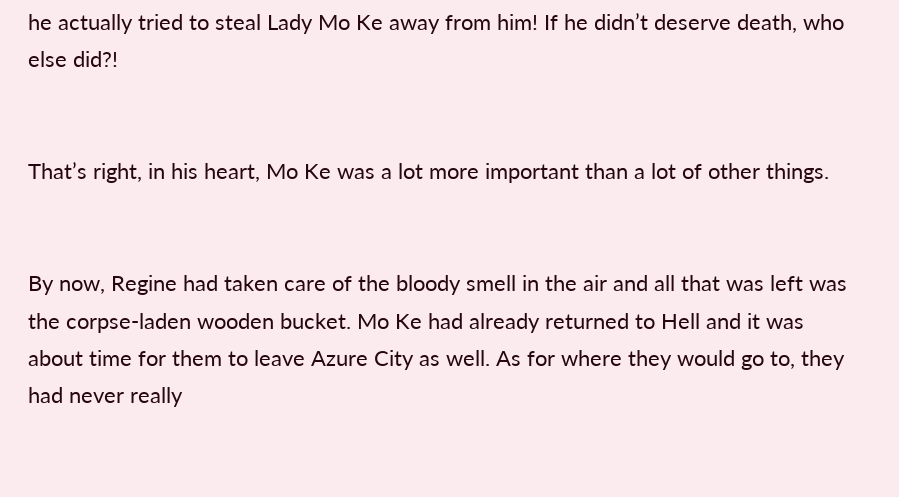he actually tried to steal Lady Mo Ke away from him! If he didn’t deserve death, who else did?!


That’s right, in his heart, Mo Ke was a lot more important than a lot of other things.


By now, Regine had taken care of the bloody smell in the air and all that was left was the corpse-laden wooden bucket. Mo Ke had already returned to Hell and it was about time for them to leave Azure City as well. As for where they would go to, they had never really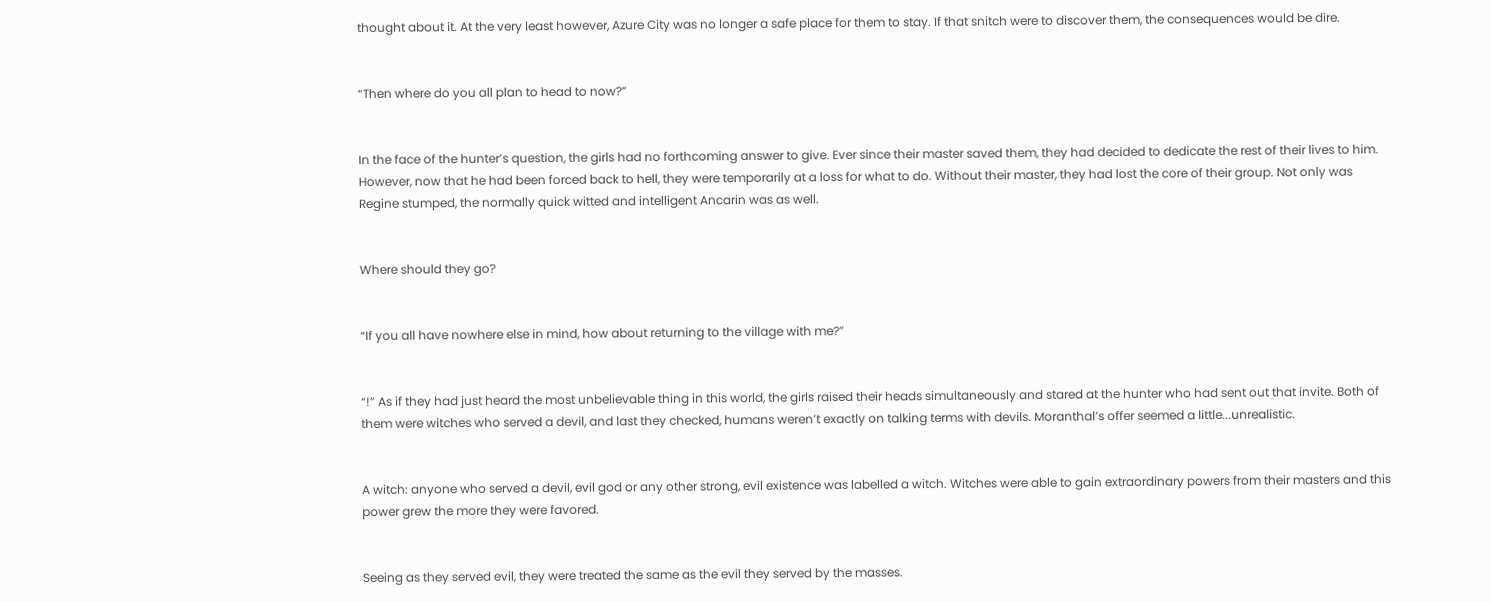thought about it. At the very least however, Azure City was no longer a safe place for them to stay. If that snitch were to discover them, the consequences would be dire.


“Then where do you all plan to head to now?”


In the face of the hunter’s question, the girls had no forthcoming answer to give. Ever since their master saved them, they had decided to dedicate the rest of their lives to him. However, now that he had been forced back to hell, they were temporarily at a loss for what to do. Without their master, they had lost the core of their group. Not only was Regine stumped, the normally quick witted and intelligent Ancarin was as well.


Where should they go?


“If you all have nowhere else in mind, how about returning to the village with me?”


“!” As if they had just heard the most unbelievable thing in this world, the girls raised their heads simultaneously and stared at the hunter who had sent out that invite. Both of them were witches who served a devil, and last they checked, humans weren’t exactly on talking terms with devils. Moranthal’s offer seemed a little...unrealistic.


A witch: anyone who served a devil, evil god or any other strong, evil existence was labelled a witch. Witches were able to gain extraordinary powers from their masters and this power grew the more they were favored.


Seeing as they served evil, they were treated the same as the evil they served by the masses.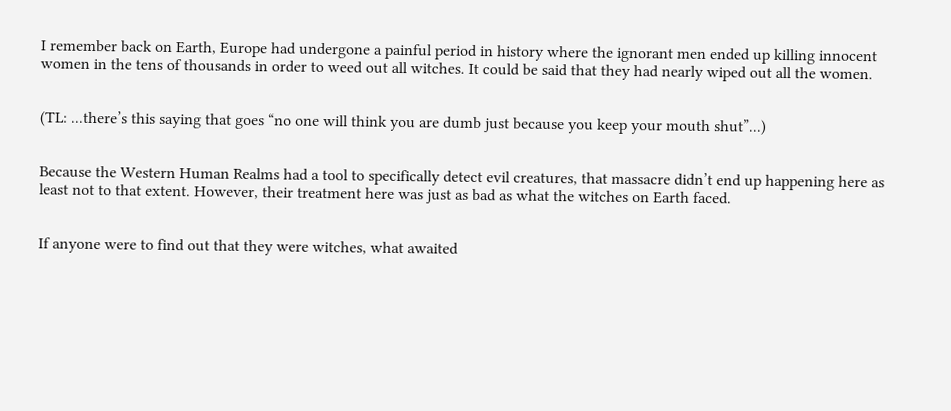I remember back on Earth, Europe had undergone a painful period in history where the ignorant men ended up killing innocent women in the tens of thousands in order to weed out all witches. It could be said that they had nearly wiped out all the women.


(TL: ...there’s this saying that goes “no one will think you are dumb just because you keep your mouth shut”...)


Because the Western Human Realms had a tool to specifically detect evil creatures, that massacre didn’t end up happening here as least not to that extent. However, their treatment here was just as bad as what the witches on Earth faced.


If anyone were to find out that they were witches, what awaited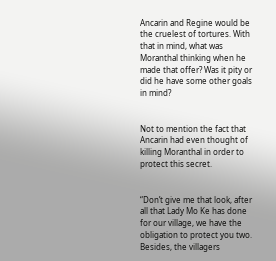Ancarin and Regine would be the cruelest of tortures. With that in mind, what was Moranthal thinking when he made that offer? Was it pity or did he have some other goals in mind?


Not to mention the fact that Ancarin had even thought of killing Moranthal in order to protect this secret.


“Don’t give me that look, after all that Lady Mo Ke has done for our village, we have the obligation to protect you two. Besides, the villagers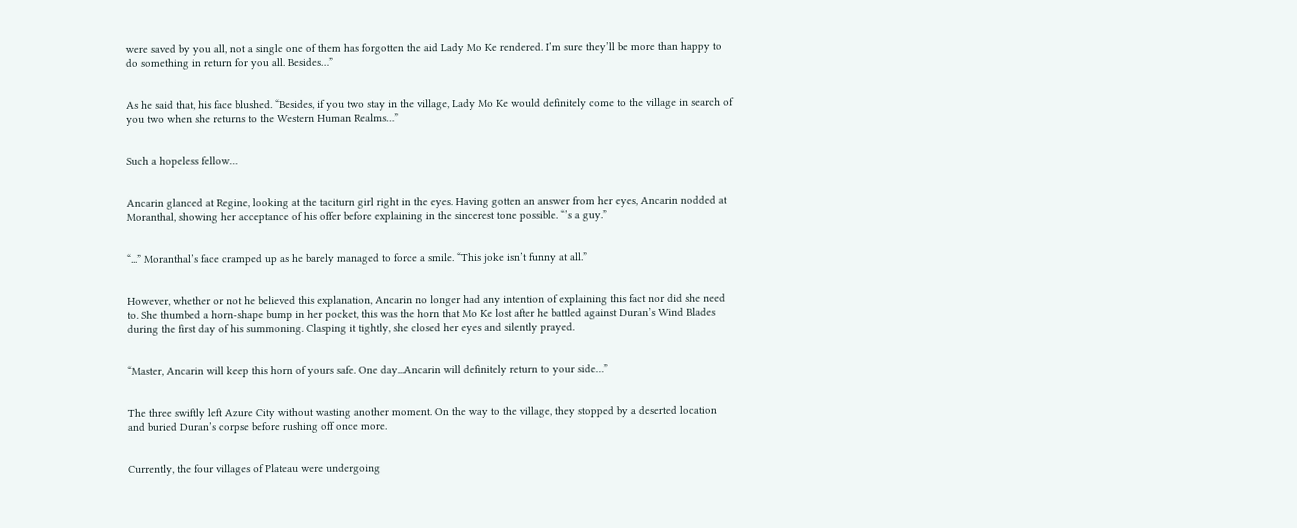were saved by you all, not a single one of them has forgotten the aid Lady Mo Ke rendered. I’m sure they’ll be more than happy to do something in return for you all. Besides…”


As he said that, his face blushed. “Besides, if you two stay in the village, Lady Mo Ke would definitely come to the village in search of you two when she returns to the Western Human Realms…”


Such a hopeless fellow…


Ancarin glanced at Regine, looking at the taciturn girl right in the eyes. Having gotten an answer from her eyes, Ancarin nodded at Moranthal, showing her acceptance of his offer before explaining in the sincerest tone possible. “’s a guy.”


“...” Moranthal’s face cramped up as he barely managed to force a smile. “This joke isn’t funny at all.”


However, whether or not he believed this explanation, Ancarin no longer had any intention of explaining this fact nor did she need to. She thumbed a horn-shape bump in her pocket, this was the horn that Mo Ke lost after he battled against Duran’s Wind Blades during the first day of his summoning. Clasping it tightly, she closed her eyes and silently prayed.


“Master, Ancarin will keep this horn of yours safe. One day...Ancarin will definitely return to your side…”


The three swiftly left Azure City without wasting another moment. On the way to the village, they stopped by a deserted location and buried Duran’s corpse before rushing off once more.


Currently, the four villages of Plateau were undergoing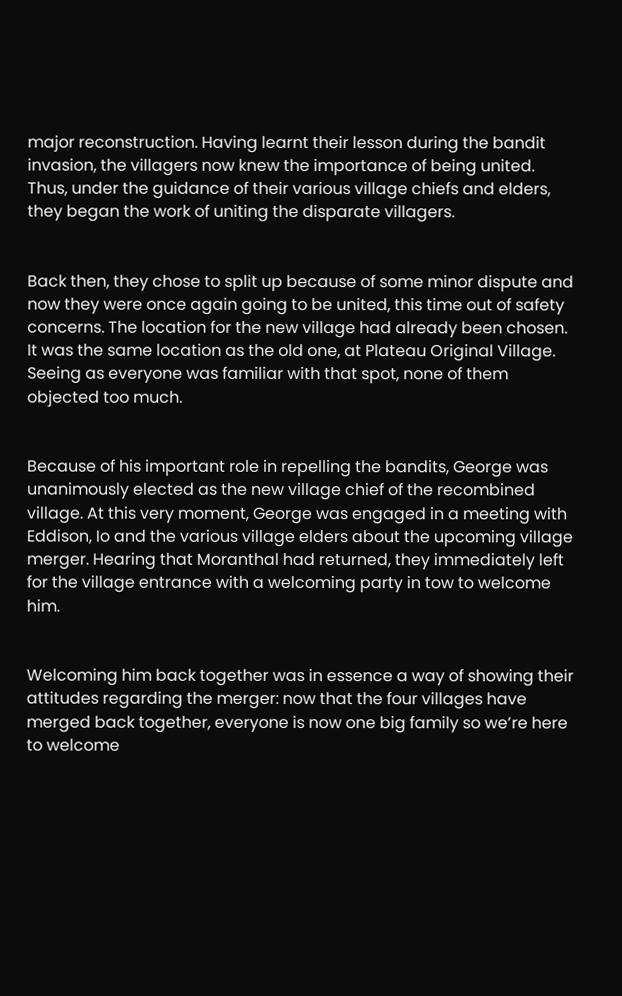major reconstruction. Having learnt their lesson during the bandit invasion, the villagers now knew the importance of being united. Thus, under the guidance of their various village chiefs and elders, they began the work of uniting the disparate villagers.


Back then, they chose to split up because of some minor dispute and now they were once again going to be united, this time out of safety concerns. The location for the new village had already been chosen. It was the same location as the old one, at Plateau Original Village. Seeing as everyone was familiar with that spot, none of them objected too much.


Because of his important role in repelling the bandits, George was unanimously elected as the new village chief of the recombined village. At this very moment, George was engaged in a meeting with Eddison, Io and the various village elders about the upcoming village merger. Hearing that Moranthal had returned, they immediately left for the village entrance with a welcoming party in tow to welcome him.


Welcoming him back together was in essence a way of showing their attitudes regarding the merger: now that the four villages have merged back together, everyone is now one big family so we’re here to welcome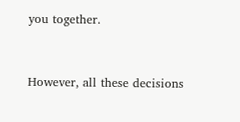you together.


However, all these decisions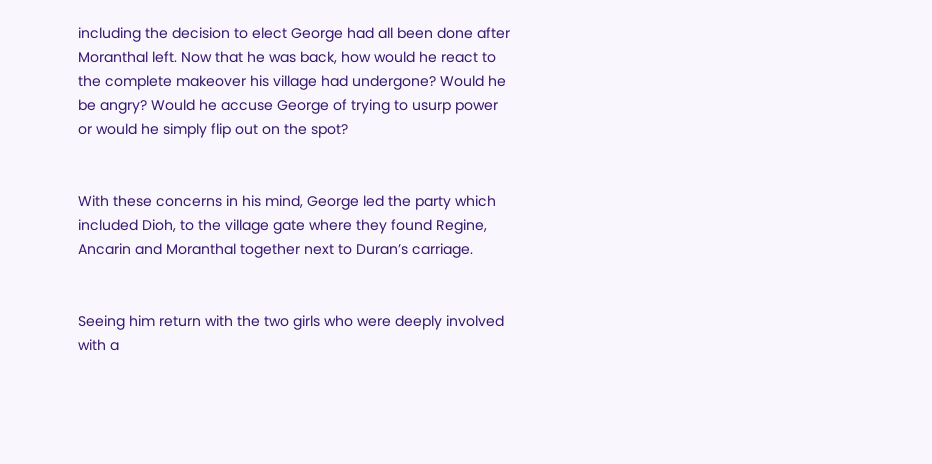including the decision to elect George had all been done after Moranthal left. Now that he was back, how would he react to the complete makeover his village had undergone? Would he be angry? Would he accuse George of trying to usurp power or would he simply flip out on the spot?


With these concerns in his mind, George led the party which included Dioh, to the village gate where they found Regine, Ancarin and Moranthal together next to Duran’s carriage.


Seeing him return with the two girls who were deeply involved with a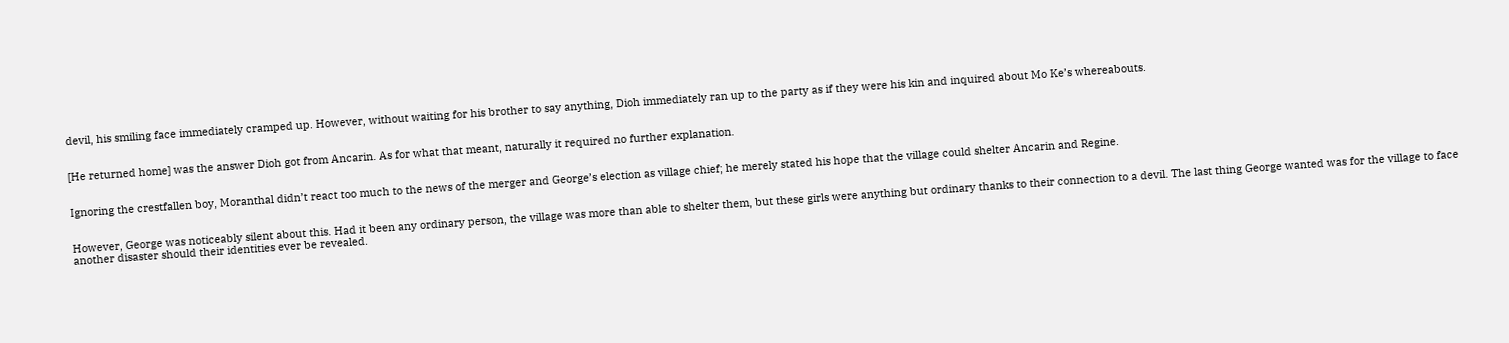devil, his smiling face immediately cramped up. However, without waiting for his brother to say anything, Dioh immediately ran up to the party as if they were his kin and inquired about Mo Ke’s whereabouts.


[He returned home] was the answer Dioh got from Ancarin. As for what that meant, naturally it required no further explanation.


Ignoring the crestfallen boy, Moranthal didn’t react too much to the news of the merger and George’s election as village chief; he merely stated his hope that the village could shelter Ancarin and Regine.


However, George was noticeably silent about this. Had it been any ordinary person, the village was more than able to shelter them, but these girls were anything but ordinary thanks to their connection to a devil. The last thing George wanted was for the village to face another disaster should their identities ever be revealed.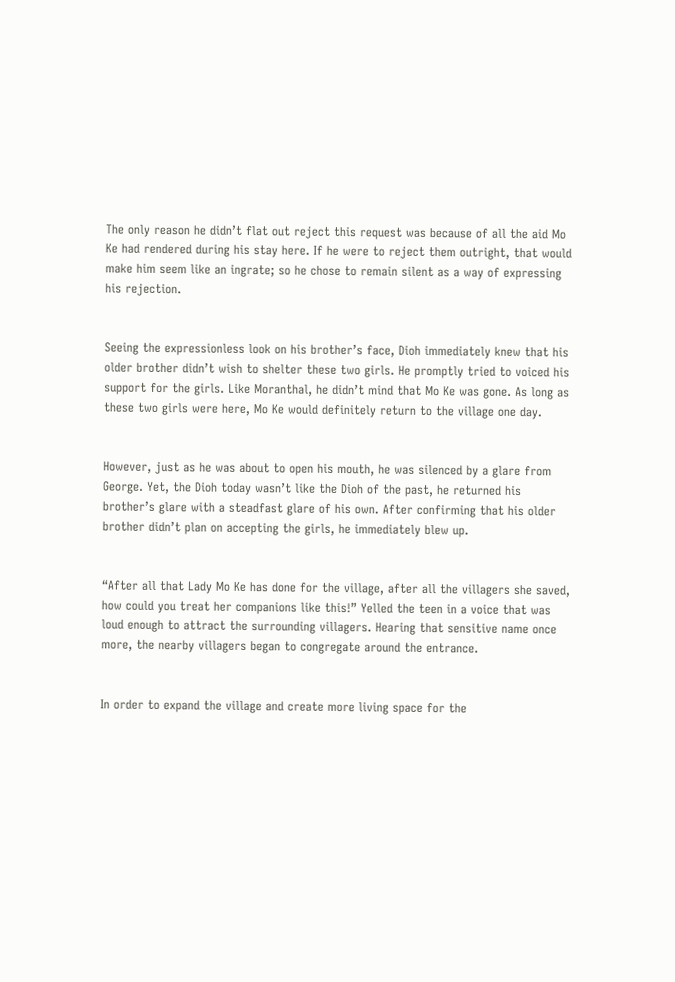The only reason he didn’t flat out reject this request was because of all the aid Mo Ke had rendered during his stay here. If he were to reject them outright, that would make him seem like an ingrate; so he chose to remain silent as a way of expressing his rejection.


Seeing the expressionless look on his brother’s face, Dioh immediately knew that his older brother didn’t wish to shelter these two girls. He promptly tried to voiced his support for the girls. Like Moranthal, he didn’t mind that Mo Ke was gone. As long as these two girls were here, Mo Ke would definitely return to the village one day.


However, just as he was about to open his mouth, he was silenced by a glare from George. Yet, the Dioh today wasn’t like the Dioh of the past, he returned his brother’s glare with a steadfast glare of his own. After confirming that his older brother didn’t plan on accepting the girls, he immediately blew up.


“After all that Lady Mo Ke has done for the village, after all the villagers she saved, how could you treat her companions like this!” Yelled the teen in a voice that was loud enough to attract the surrounding villagers. Hearing that sensitive name once more, the nearby villagers began to congregate around the entrance.


In order to expand the village and create more living space for the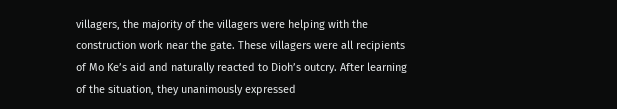villagers, the majority of the villagers were helping with the construction work near the gate. These villagers were all recipients of Mo Ke’s aid and naturally reacted to Dioh’s outcry. After learning of the situation, they unanimously expressed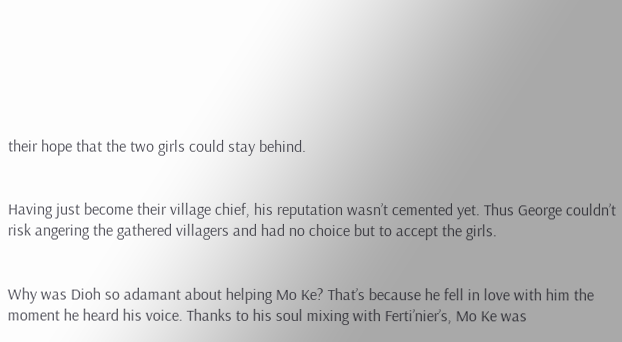their hope that the two girls could stay behind.


Having just become their village chief, his reputation wasn’t cemented yet. Thus George couldn’t risk angering the gathered villagers and had no choice but to accept the girls.


Why was Dioh so adamant about helping Mo Ke? That’s because he fell in love with him the moment he heard his voice. Thanks to his soul mixing with Ferti’nier’s, Mo Ke was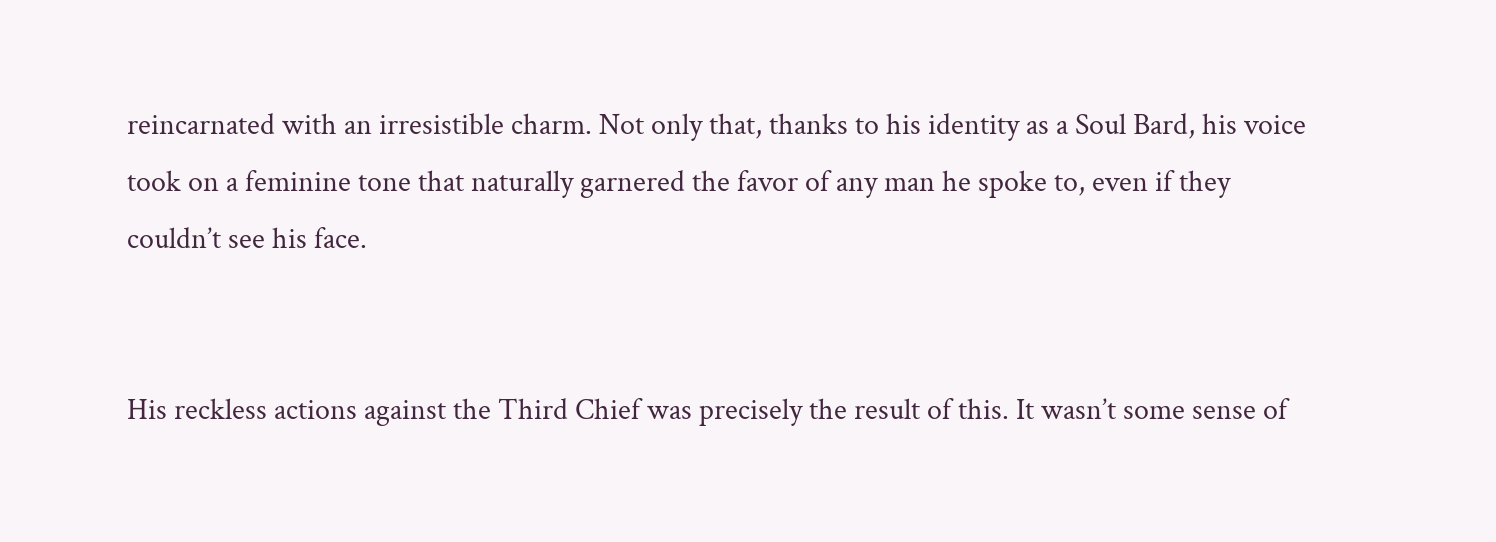reincarnated with an irresistible charm. Not only that, thanks to his identity as a Soul Bard, his voice took on a feminine tone that naturally garnered the favor of any man he spoke to, even if they couldn’t see his face.


His reckless actions against the Third Chief was precisely the result of this. It wasn’t some sense of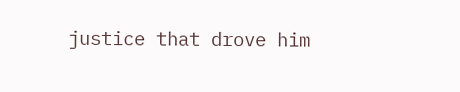justice that drove him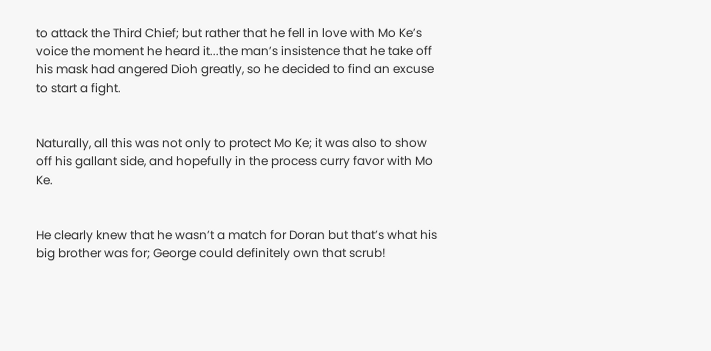to attack the Third Chief; but rather that he fell in love with Mo Ke’s voice the moment he heard it...the man’s insistence that he take off his mask had angered Dioh greatly, so he decided to find an excuse to start a fight.


Naturally, all this was not only to protect Mo Ke; it was also to show off his gallant side, and hopefully in the process curry favor with Mo Ke.


He clearly knew that he wasn’t a match for Doran but that’s what his big brother was for; George could definitely own that scrub!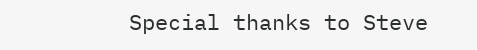Special thanks to Steve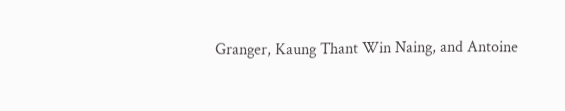Granger, Kaung Thant Win Naing, and Antoine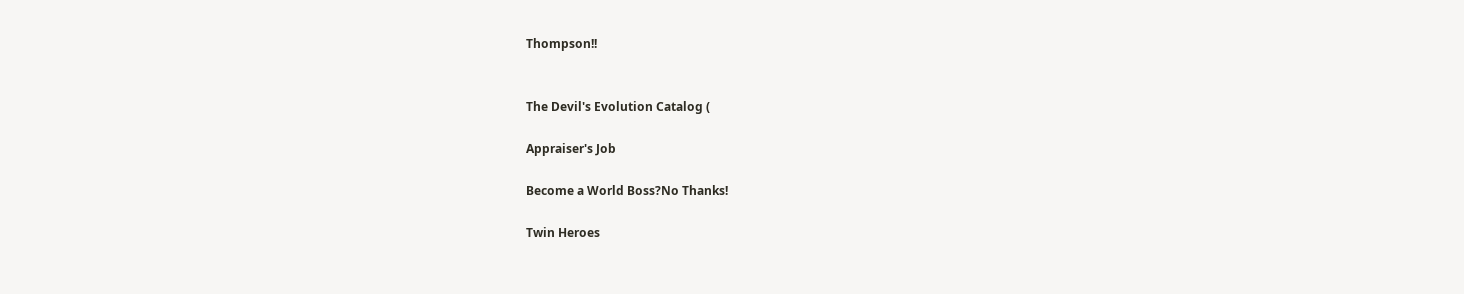Thompson!!


The Devil's Evolution Catalog (

Appraiser's Job

Become a World Boss?No Thanks!

Twin Heroes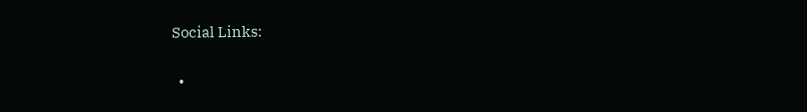Social Links:

  •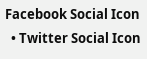Facebook Social Icon
  • Twitter Social Icon